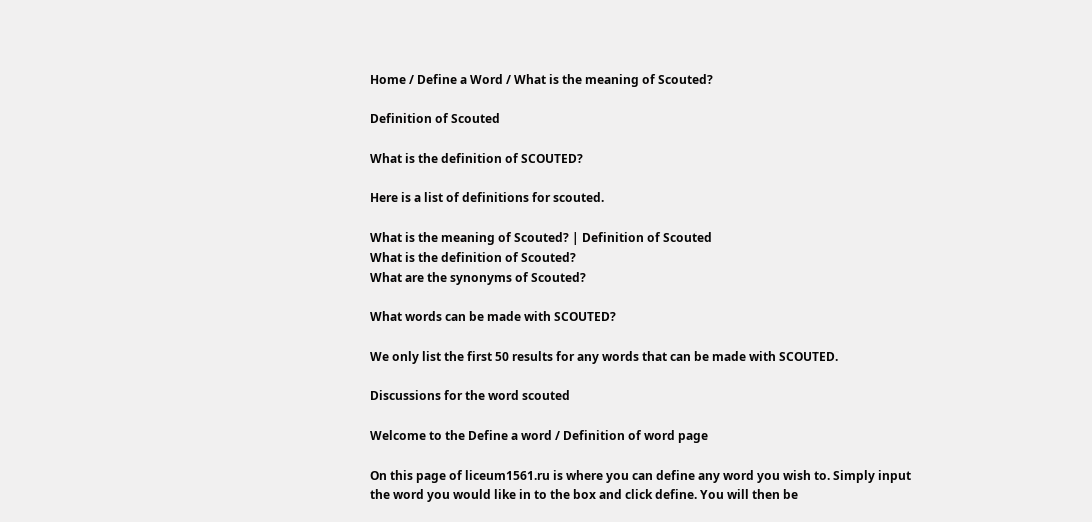Home / Define a Word / What is the meaning of Scouted?

Definition of Scouted

What is the definition of SCOUTED?

Here is a list of definitions for scouted.

What is the meaning of Scouted? | Definition of Scouted
What is the definition of Scouted?
What are the synonyms of Scouted?

What words can be made with SCOUTED?

We only list the first 50 results for any words that can be made with SCOUTED.

Discussions for the word scouted

Welcome to the Define a word / Definition of word page

On this page of liceum1561.ru is where you can define any word you wish to. Simply input the word you would like in to the box and click define. You will then be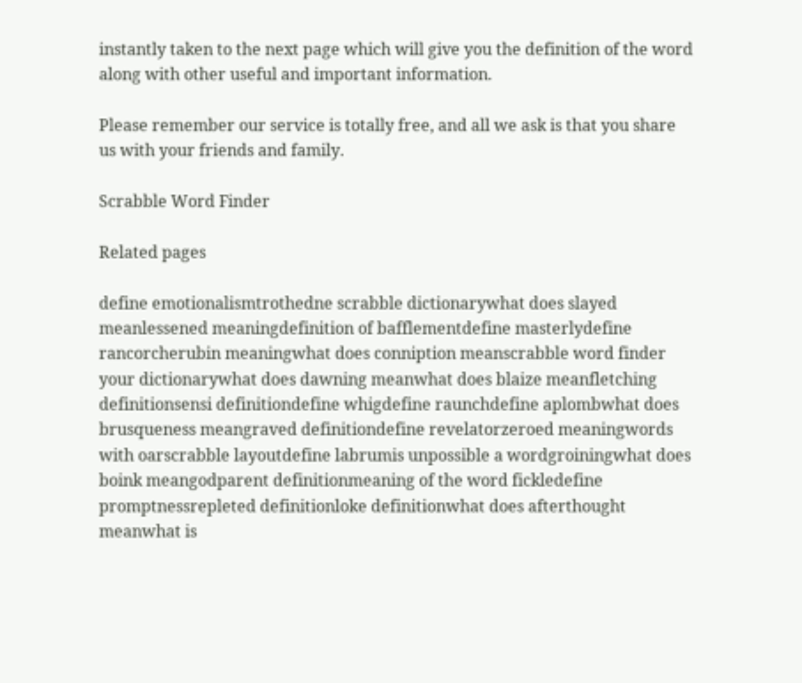instantly taken to the next page which will give you the definition of the word along with other useful and important information.

Please remember our service is totally free, and all we ask is that you share us with your friends and family.

Scrabble Word Finder

Related pages

define emotionalismtrothedne scrabble dictionarywhat does slayed meanlessened meaningdefinition of bafflementdefine masterlydefine rancorcherubin meaningwhat does conniption meanscrabble word finder your dictionarywhat does dawning meanwhat does blaize meanfletching definitionsensi definitiondefine whigdefine raunchdefine aplombwhat does brusqueness meangraved definitiondefine revelatorzeroed meaningwords with oarscrabble layoutdefine labrumis unpossible a wordgroiningwhat does boink meangodparent definitionmeaning of the word fickledefine promptnessrepleted definitionloke definitionwhat does afterthought meanwhat is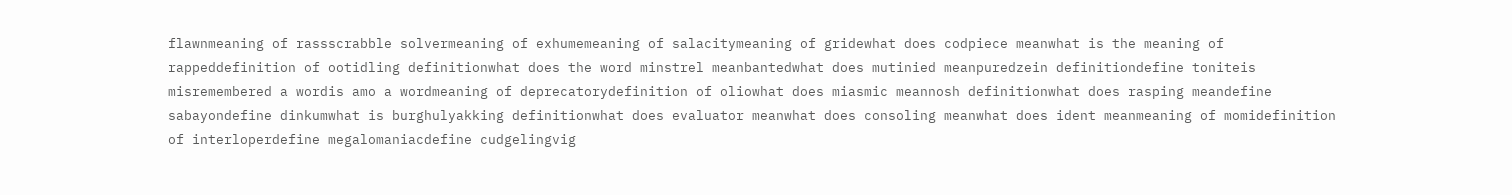flawnmeaning of rassscrabble solvermeaning of exhumemeaning of salacitymeaning of gridewhat does codpiece meanwhat is the meaning of rappeddefinition of ootidling definitionwhat does the word minstrel meanbantedwhat does mutinied meanpuredzein definitiondefine toniteis misremembered a wordis amo a wordmeaning of deprecatorydefinition of oliowhat does miasmic meannosh definitionwhat does rasping meandefine sabayondefine dinkumwhat is burghulyakking definitionwhat does evaluator meanwhat does consoling meanwhat does ident meanmeaning of momidefinition of interloperdefine megalomaniacdefine cudgelingvig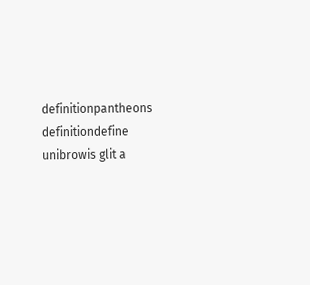definitionpantheons definitiondefine unibrowis glit a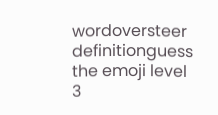wordoversteer definitionguess the emoji level 3